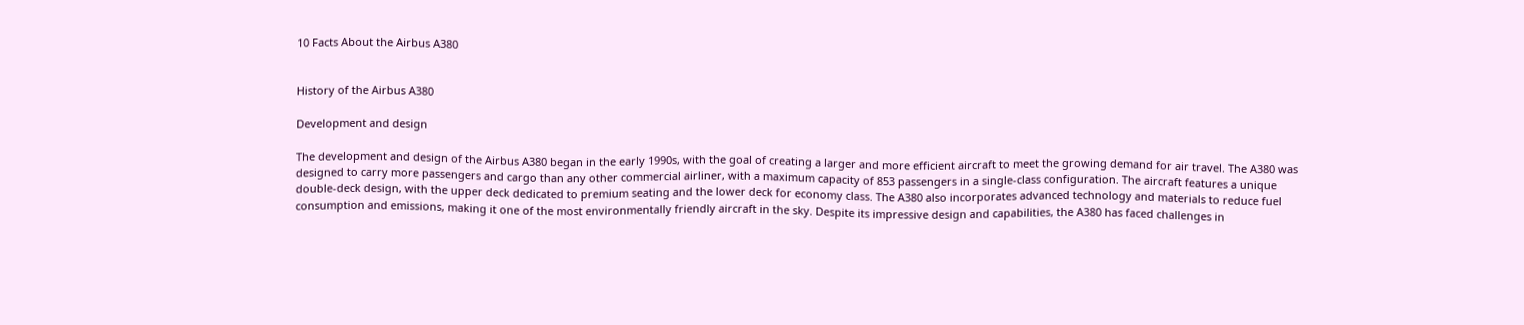10 Facts About the Airbus A380


History of the Airbus A380

Development and design

The development and design of the Airbus A380 began in the early 1990s, with the goal of creating a larger and more efficient aircraft to meet the growing demand for air travel. The A380 was designed to carry more passengers and cargo than any other commercial airliner, with a maximum capacity of 853 passengers in a single-class configuration. The aircraft features a unique double-deck design, with the upper deck dedicated to premium seating and the lower deck for economy class. The A380 also incorporates advanced technology and materials to reduce fuel consumption and emissions, making it one of the most environmentally friendly aircraft in the sky. Despite its impressive design and capabilities, the A380 has faced challenges in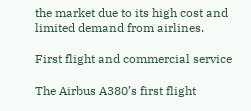the market due to its high cost and limited demand from airlines.

First flight and commercial service

The Airbus A380’s first flight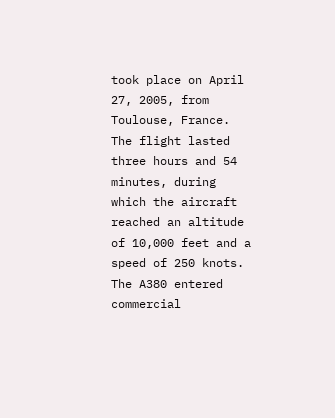took place on April 27, 2005, from Toulouse, France. The flight lasted three hours and 54 minutes, during which the aircraft reached an altitude of 10,000 feet and a speed of 250 knots. The A380 entered commercial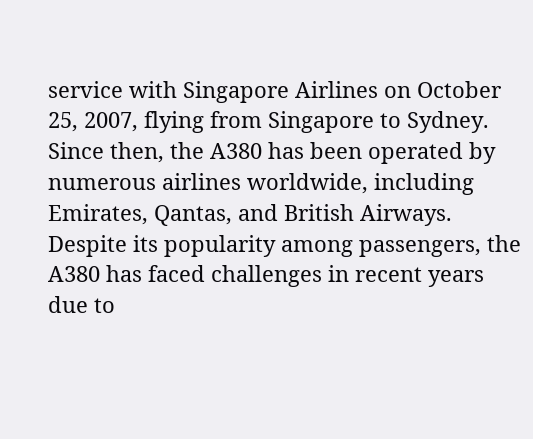service with Singapore Airlines on October 25, 2007, flying from Singapore to Sydney. Since then, the A380 has been operated by numerous airlines worldwide, including Emirates, Qantas, and British Airways. Despite its popularity among passengers, the A380 has faced challenges in recent years due to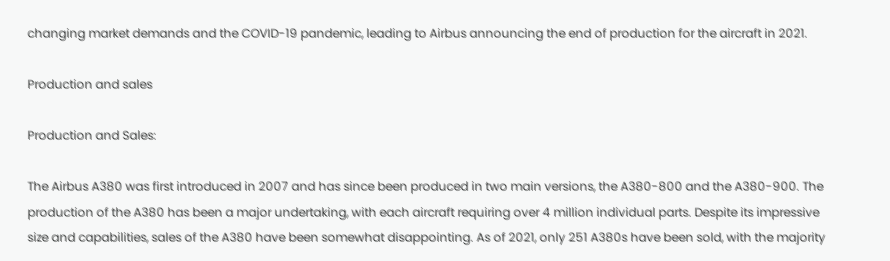changing market demands and the COVID-19 pandemic, leading to Airbus announcing the end of production for the aircraft in 2021.

Production and sales

Production and Sales:

The Airbus A380 was first introduced in 2007 and has since been produced in two main versions, the A380-800 and the A380-900. The production of the A380 has been a major undertaking, with each aircraft requiring over 4 million individual parts. Despite its impressive size and capabilities, sales of the A380 have been somewhat disappointing. As of 2021, only 251 A380s have been sold, with the majority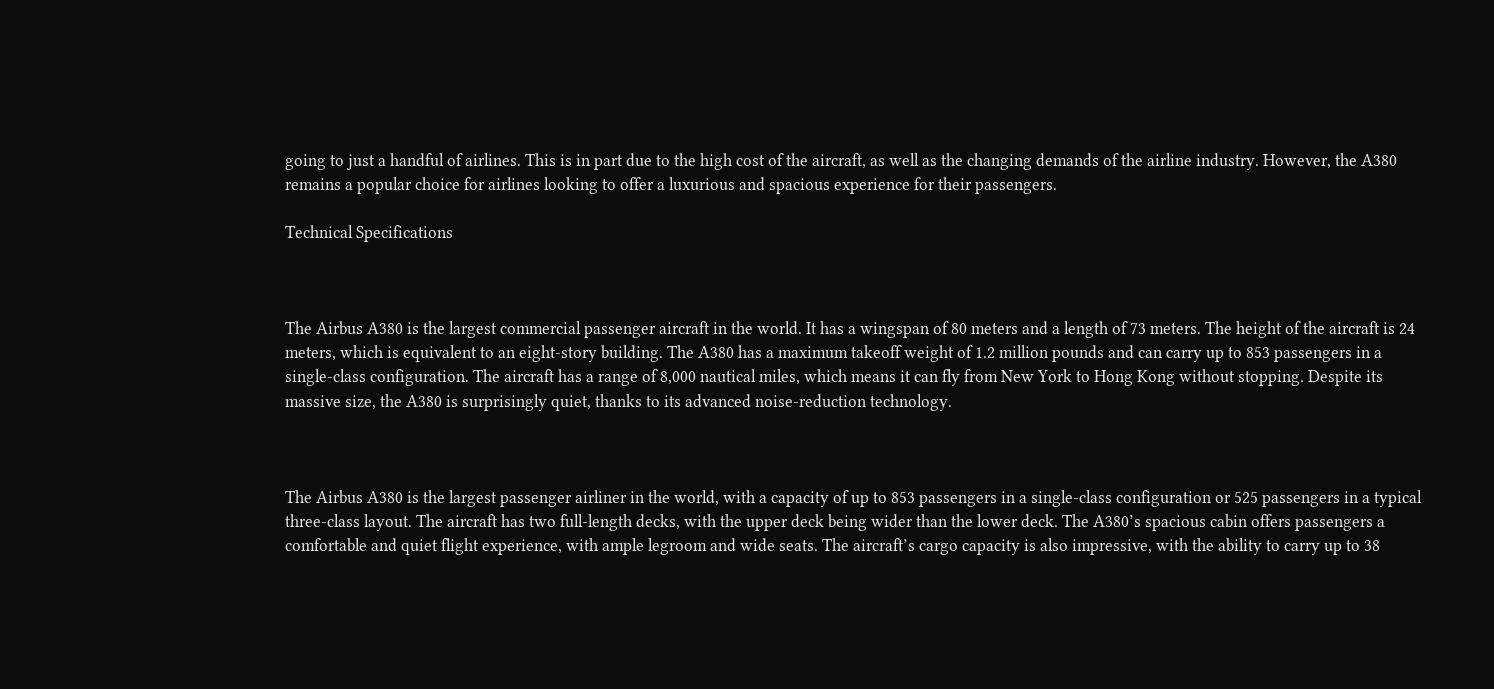going to just a handful of airlines. This is in part due to the high cost of the aircraft, as well as the changing demands of the airline industry. However, the A380 remains a popular choice for airlines looking to offer a luxurious and spacious experience for their passengers.

Technical Specifications



The Airbus A380 is the largest commercial passenger aircraft in the world. It has a wingspan of 80 meters and a length of 73 meters. The height of the aircraft is 24 meters, which is equivalent to an eight-story building. The A380 has a maximum takeoff weight of 1.2 million pounds and can carry up to 853 passengers in a single-class configuration. The aircraft has a range of 8,000 nautical miles, which means it can fly from New York to Hong Kong without stopping. Despite its massive size, the A380 is surprisingly quiet, thanks to its advanced noise-reduction technology.



The Airbus A380 is the largest passenger airliner in the world, with a capacity of up to 853 passengers in a single-class configuration or 525 passengers in a typical three-class layout. The aircraft has two full-length decks, with the upper deck being wider than the lower deck. The A380’s spacious cabin offers passengers a comfortable and quiet flight experience, with ample legroom and wide seats. The aircraft’s cargo capacity is also impressive, with the ability to carry up to 38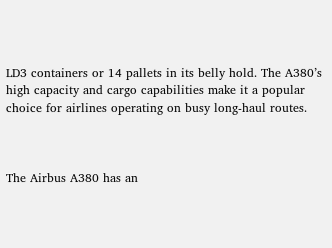LD3 containers or 14 pallets in its belly hold. The A380’s high capacity and cargo capabilities make it a popular choice for airlines operating on busy long-haul routes.



The Airbus A380 has an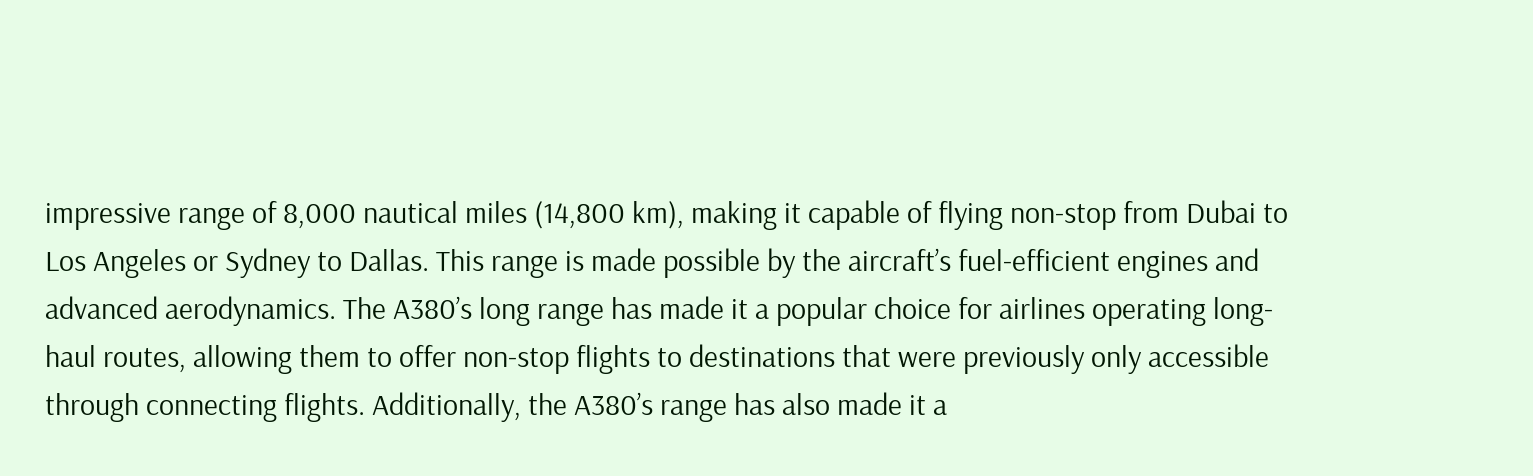impressive range of 8,000 nautical miles (14,800 km), making it capable of flying non-stop from Dubai to Los Angeles or Sydney to Dallas. This range is made possible by the aircraft’s fuel-efficient engines and advanced aerodynamics. The A380’s long range has made it a popular choice for airlines operating long-haul routes, allowing them to offer non-stop flights to destinations that were previously only accessible through connecting flights. Additionally, the A380’s range has also made it a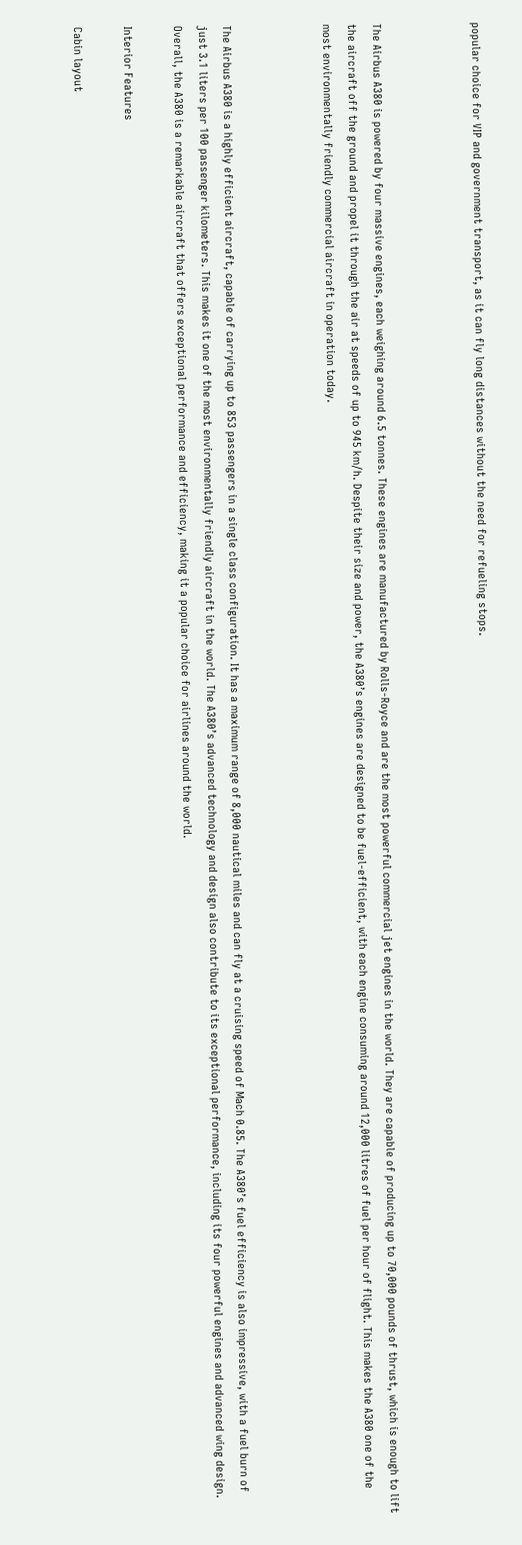popular choice for VIP and government transport, as it can fly long distances without the need for refueling stops.



The Airbus A380 is powered by four massive engines, each weighing around 6.5 tonnes. These engines are manufactured by Rolls-Royce and are the most powerful commercial jet engines in the world. They are capable of producing up to 70,000 pounds of thrust, which is enough to lift the aircraft off the ground and propel it through the air at speeds of up to 945 km/h. Despite their size and power, the A380’s engines are designed to be fuel-efficient, with each engine consuming around 12,000 litres of fuel per hour of flight. This makes the A380 one of the most environmentally friendly commercial aircraft in operation today.



The Airbus A380 is a highly efficient aircraft, capable of carrying up to 853 passengers in a single class configuration. It has a maximum range of 8,000 nautical miles and can fly at a cruising speed of Mach 0.85. The A380’s fuel efficiency is also impressive, with a fuel burn of just 3.1 liters per 100 passenger kilometers. This makes it one of the most environmentally friendly aircraft in the world. The A380’s advanced technology and design also contribute to its exceptional performance, including its four powerful engines and advanced wing design. Overall, the A380 is a remarkable aircraft that offers exceptional performance and efficiency, making it a popular choice for airlines around the world.

Interior Features

Cabin layout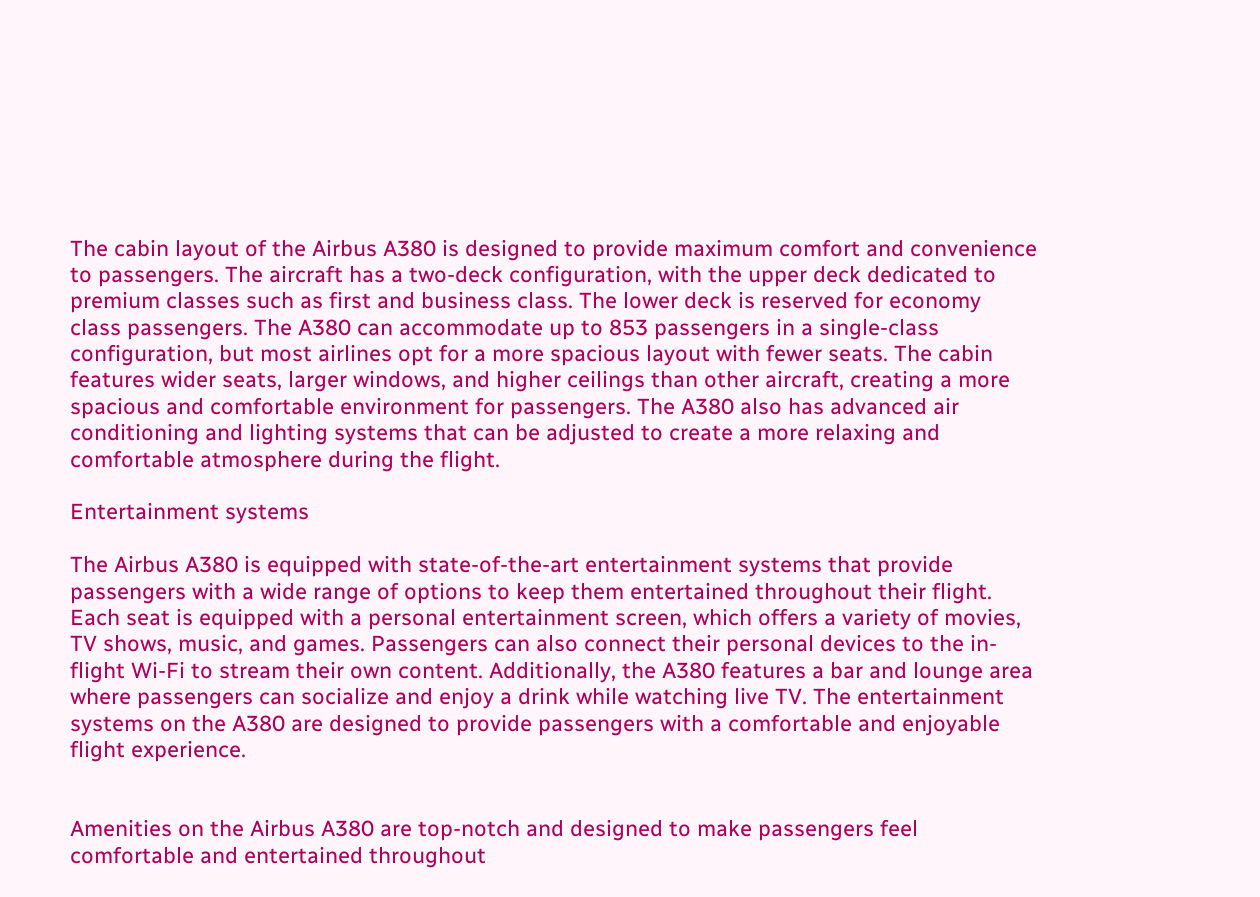The cabin layout of the Airbus A380 is designed to provide maximum comfort and convenience to passengers. The aircraft has a two-deck configuration, with the upper deck dedicated to premium classes such as first and business class. The lower deck is reserved for economy class passengers. The A380 can accommodate up to 853 passengers in a single-class configuration, but most airlines opt for a more spacious layout with fewer seats. The cabin features wider seats, larger windows, and higher ceilings than other aircraft, creating a more spacious and comfortable environment for passengers. The A380 also has advanced air conditioning and lighting systems that can be adjusted to create a more relaxing and comfortable atmosphere during the flight.

Entertainment systems

The Airbus A380 is equipped with state-of-the-art entertainment systems that provide passengers with a wide range of options to keep them entertained throughout their flight. Each seat is equipped with a personal entertainment screen, which offers a variety of movies, TV shows, music, and games. Passengers can also connect their personal devices to the in-flight Wi-Fi to stream their own content. Additionally, the A380 features a bar and lounge area where passengers can socialize and enjoy a drink while watching live TV. The entertainment systems on the A380 are designed to provide passengers with a comfortable and enjoyable flight experience.


Amenities on the Airbus A380 are top-notch and designed to make passengers feel comfortable and entertained throughout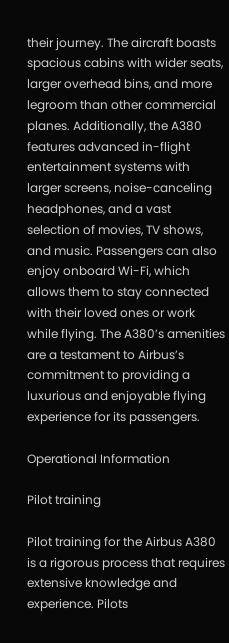their journey. The aircraft boasts spacious cabins with wider seats, larger overhead bins, and more legroom than other commercial planes. Additionally, the A380 features advanced in-flight entertainment systems with larger screens, noise-canceling headphones, and a vast selection of movies, TV shows, and music. Passengers can also enjoy onboard Wi-Fi, which allows them to stay connected with their loved ones or work while flying. The A380’s amenities are a testament to Airbus’s commitment to providing a luxurious and enjoyable flying experience for its passengers.

Operational Information

Pilot training

Pilot training for the Airbus A380 is a rigorous process that requires extensive knowledge and experience. Pilots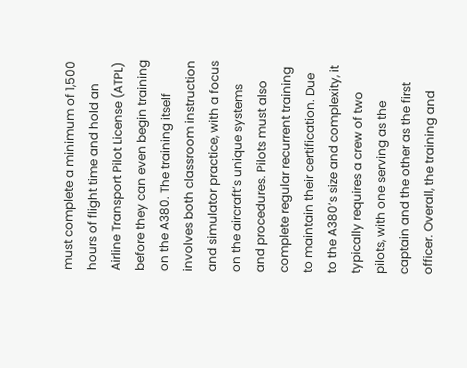must complete a minimum of 1,500 hours of flight time and hold an Airline Transport Pilot License (ATPL) before they can even begin training on the A380. The training itself involves both classroom instruction and simulator practice, with a focus on the aircraft’s unique systems and procedures. Pilots must also complete regular recurrent training to maintain their certification. Due to the A380’s size and complexity, it typically requires a crew of two pilots, with one serving as the captain and the other as the first officer. Overall, the training and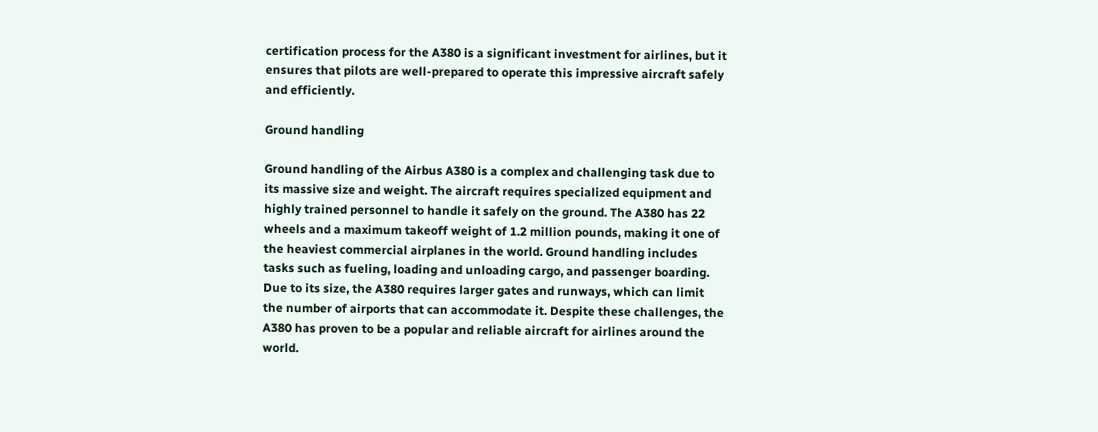certification process for the A380 is a significant investment for airlines, but it ensures that pilots are well-prepared to operate this impressive aircraft safely and efficiently.

Ground handling

Ground handling of the Airbus A380 is a complex and challenging task due to its massive size and weight. The aircraft requires specialized equipment and highly trained personnel to handle it safely on the ground. The A380 has 22 wheels and a maximum takeoff weight of 1.2 million pounds, making it one of the heaviest commercial airplanes in the world. Ground handling includes tasks such as fueling, loading and unloading cargo, and passenger boarding. Due to its size, the A380 requires larger gates and runways, which can limit the number of airports that can accommodate it. Despite these challenges, the A380 has proven to be a popular and reliable aircraft for airlines around the world.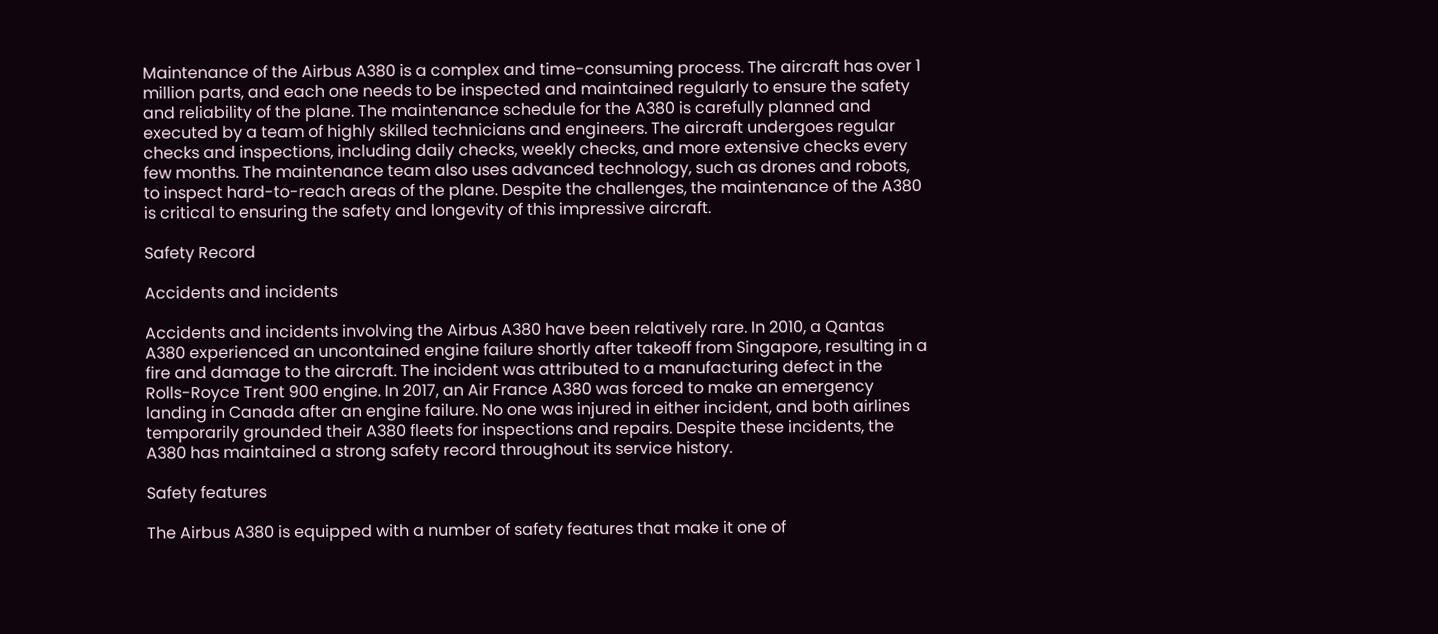Maintenance of the Airbus A380 is a complex and time-consuming process. The aircraft has over 1 million parts, and each one needs to be inspected and maintained regularly to ensure the safety and reliability of the plane. The maintenance schedule for the A380 is carefully planned and executed by a team of highly skilled technicians and engineers. The aircraft undergoes regular checks and inspections, including daily checks, weekly checks, and more extensive checks every few months. The maintenance team also uses advanced technology, such as drones and robots, to inspect hard-to-reach areas of the plane. Despite the challenges, the maintenance of the A380 is critical to ensuring the safety and longevity of this impressive aircraft.

Safety Record

Accidents and incidents

Accidents and incidents involving the Airbus A380 have been relatively rare. In 2010, a Qantas A380 experienced an uncontained engine failure shortly after takeoff from Singapore, resulting in a fire and damage to the aircraft. The incident was attributed to a manufacturing defect in the Rolls-Royce Trent 900 engine. In 2017, an Air France A380 was forced to make an emergency landing in Canada after an engine failure. No one was injured in either incident, and both airlines temporarily grounded their A380 fleets for inspections and repairs. Despite these incidents, the A380 has maintained a strong safety record throughout its service history.

Safety features

The Airbus A380 is equipped with a number of safety features that make it one of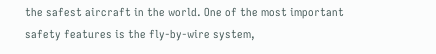the safest aircraft in the world. One of the most important safety features is the fly-by-wire system,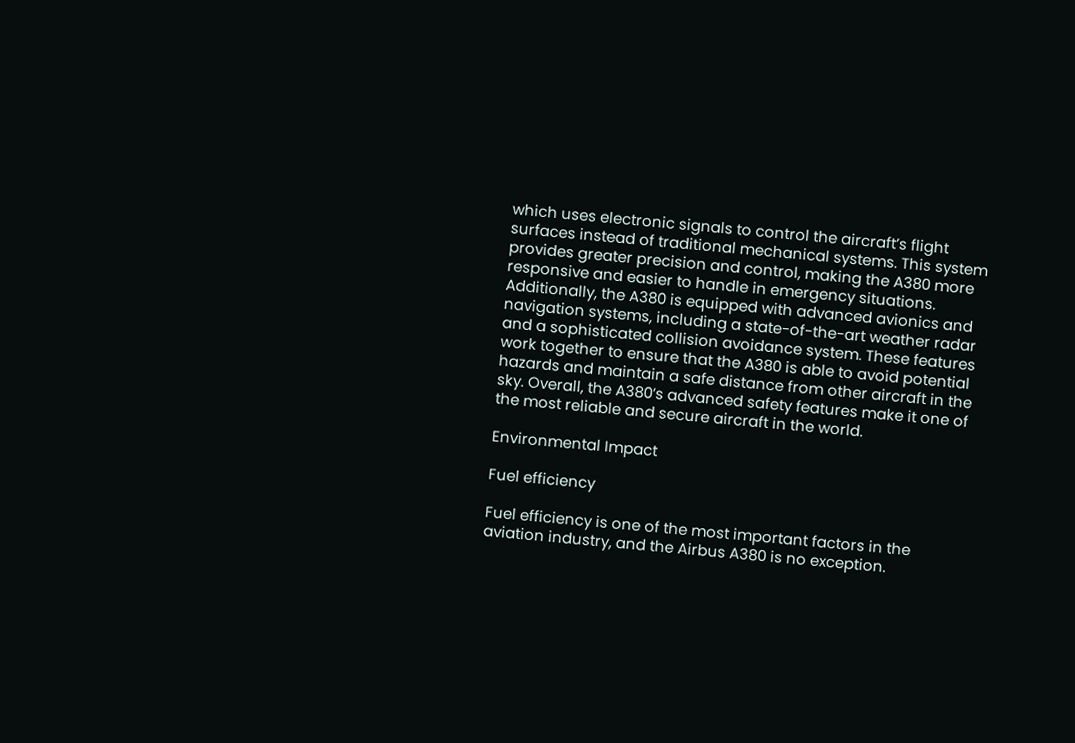which uses electronic signals to control the aircraft’s flight surfaces instead of traditional mechanical systems. This system provides greater precision and control, making the A380 more responsive and easier to handle in emergency situations. Additionally, the A380 is equipped with advanced avionics and navigation systems, including a state-of-the-art weather radar and a sophisticated collision avoidance system. These features work together to ensure that the A380 is able to avoid potential hazards and maintain a safe distance from other aircraft in the sky. Overall, the A380’s advanced safety features make it one of the most reliable and secure aircraft in the world.

Environmental Impact

Fuel efficiency

Fuel efficiency is one of the most important factors in the aviation industry, and the Airbus A380 is no exception.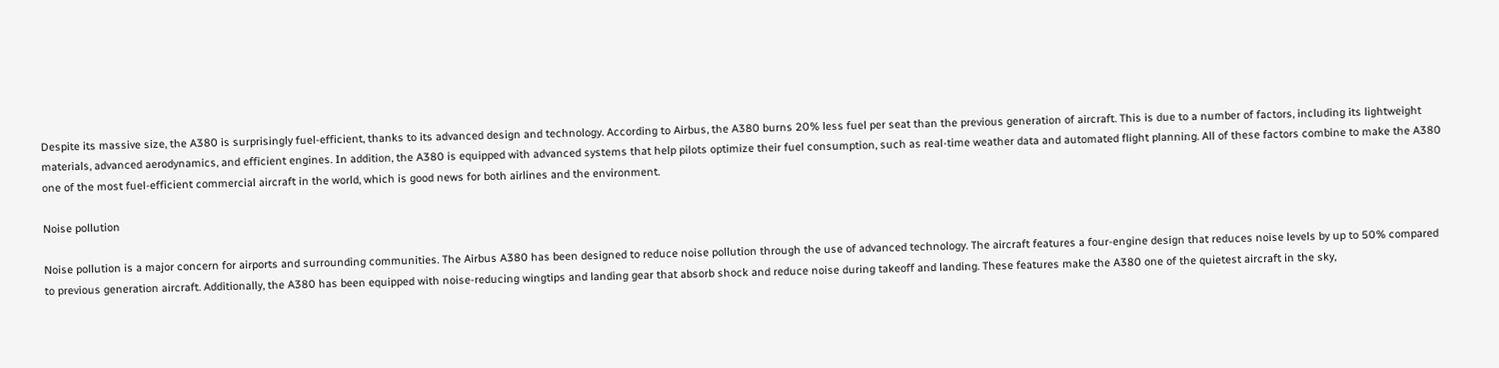Despite its massive size, the A380 is surprisingly fuel-efficient, thanks to its advanced design and technology. According to Airbus, the A380 burns 20% less fuel per seat than the previous generation of aircraft. This is due to a number of factors, including its lightweight materials, advanced aerodynamics, and efficient engines. In addition, the A380 is equipped with advanced systems that help pilots optimize their fuel consumption, such as real-time weather data and automated flight planning. All of these factors combine to make the A380 one of the most fuel-efficient commercial aircraft in the world, which is good news for both airlines and the environment.

Noise pollution

Noise pollution is a major concern for airports and surrounding communities. The Airbus A380 has been designed to reduce noise pollution through the use of advanced technology. The aircraft features a four-engine design that reduces noise levels by up to 50% compared to previous generation aircraft. Additionally, the A380 has been equipped with noise-reducing wingtips and landing gear that absorb shock and reduce noise during takeoff and landing. These features make the A380 one of the quietest aircraft in the sky,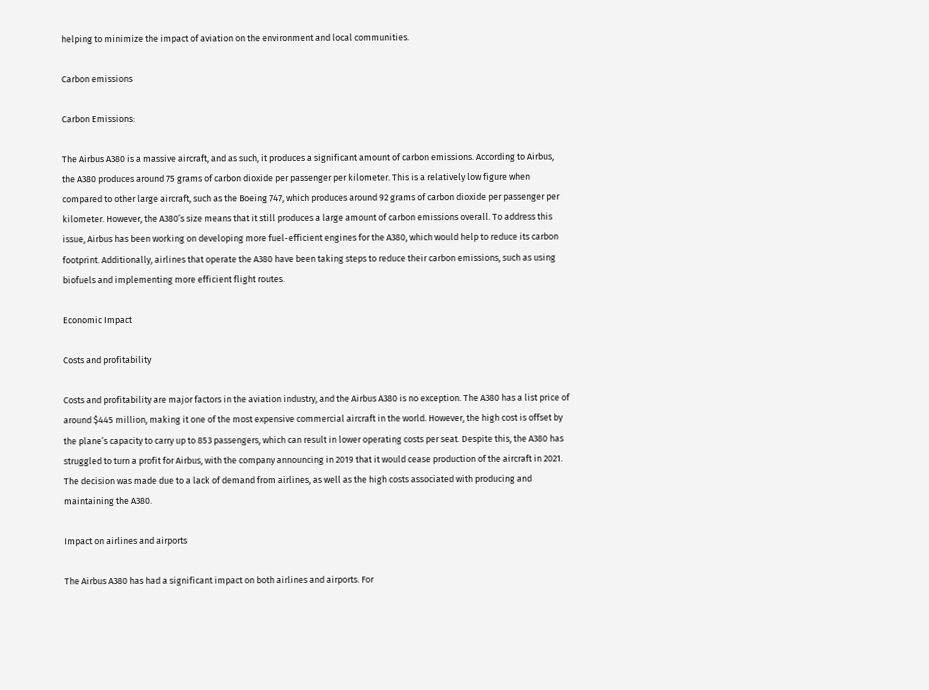helping to minimize the impact of aviation on the environment and local communities.

Carbon emissions

Carbon Emissions:

The Airbus A380 is a massive aircraft, and as such, it produces a significant amount of carbon emissions. According to Airbus, the A380 produces around 75 grams of carbon dioxide per passenger per kilometer. This is a relatively low figure when compared to other large aircraft, such as the Boeing 747, which produces around 92 grams of carbon dioxide per passenger per kilometer. However, the A380’s size means that it still produces a large amount of carbon emissions overall. To address this issue, Airbus has been working on developing more fuel-efficient engines for the A380, which would help to reduce its carbon footprint. Additionally, airlines that operate the A380 have been taking steps to reduce their carbon emissions, such as using biofuels and implementing more efficient flight routes.

Economic Impact

Costs and profitability

Costs and profitability are major factors in the aviation industry, and the Airbus A380 is no exception. The A380 has a list price of around $445 million, making it one of the most expensive commercial aircraft in the world. However, the high cost is offset by the plane’s capacity to carry up to 853 passengers, which can result in lower operating costs per seat. Despite this, the A380 has struggled to turn a profit for Airbus, with the company announcing in 2019 that it would cease production of the aircraft in 2021. The decision was made due to a lack of demand from airlines, as well as the high costs associated with producing and maintaining the A380.

Impact on airlines and airports

The Airbus A380 has had a significant impact on both airlines and airports. For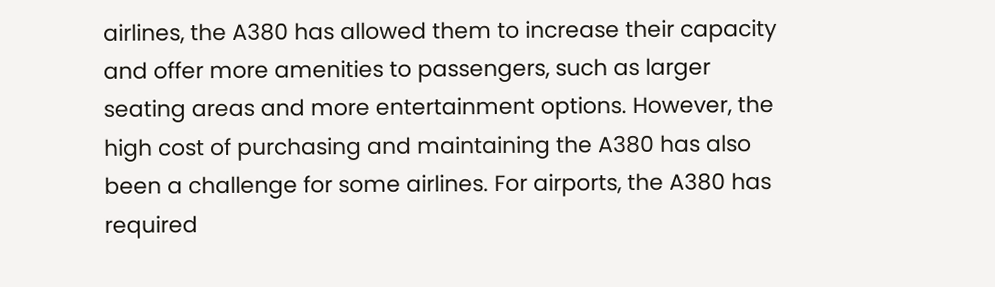airlines, the A380 has allowed them to increase their capacity and offer more amenities to passengers, such as larger seating areas and more entertainment options. However, the high cost of purchasing and maintaining the A380 has also been a challenge for some airlines. For airports, the A380 has required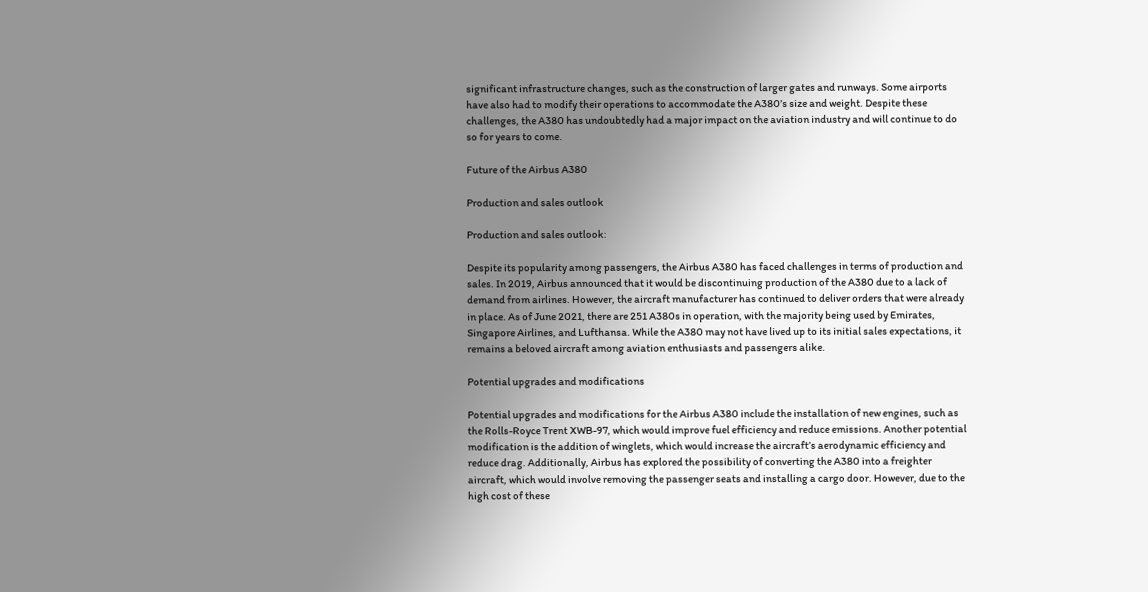significant infrastructure changes, such as the construction of larger gates and runways. Some airports have also had to modify their operations to accommodate the A380’s size and weight. Despite these challenges, the A380 has undoubtedly had a major impact on the aviation industry and will continue to do so for years to come.

Future of the Airbus A380

Production and sales outlook

Production and sales outlook:

Despite its popularity among passengers, the Airbus A380 has faced challenges in terms of production and sales. In 2019, Airbus announced that it would be discontinuing production of the A380 due to a lack of demand from airlines. However, the aircraft manufacturer has continued to deliver orders that were already in place. As of June 2021, there are 251 A380s in operation, with the majority being used by Emirates, Singapore Airlines, and Lufthansa. While the A380 may not have lived up to its initial sales expectations, it remains a beloved aircraft among aviation enthusiasts and passengers alike.

Potential upgrades and modifications

Potential upgrades and modifications for the Airbus A380 include the installation of new engines, such as the Rolls-Royce Trent XWB-97, which would improve fuel efficiency and reduce emissions. Another potential modification is the addition of winglets, which would increase the aircraft’s aerodynamic efficiency and reduce drag. Additionally, Airbus has explored the possibility of converting the A380 into a freighter aircraft, which would involve removing the passenger seats and installing a cargo door. However, due to the high cost of these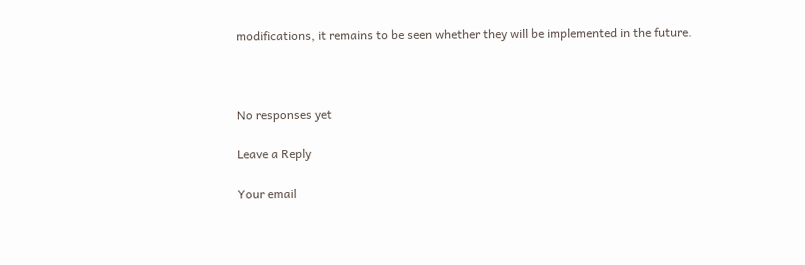modifications, it remains to be seen whether they will be implemented in the future.



No responses yet

Leave a Reply

Your email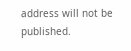address will not be published.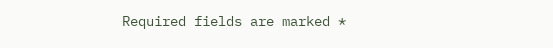Required fields are marked *